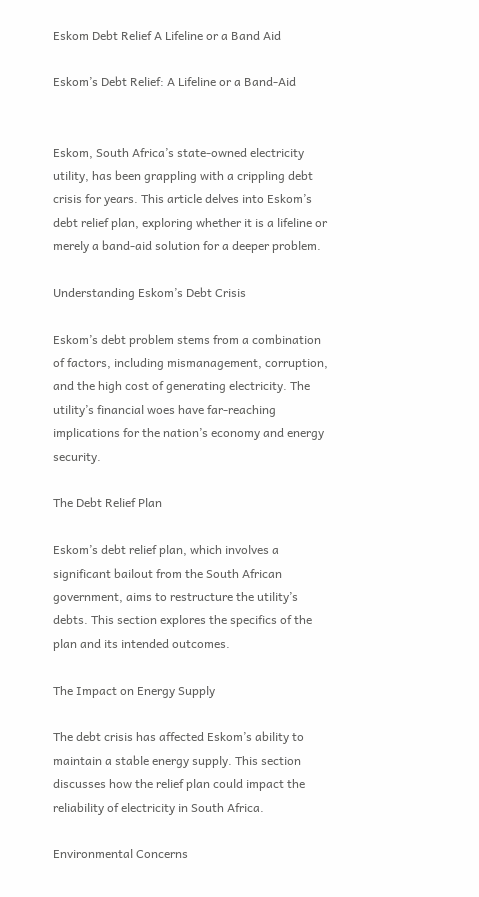Eskom Debt Relief A Lifeline or a Band Aid

Eskom’s Debt Relief: A Lifeline or a Band-Aid


Eskom, South Africa’s state-owned electricity utility, has been grappling with a crippling debt crisis for years. This article delves into Eskom’s debt relief plan, exploring whether it is a lifeline or merely a band-aid solution for a deeper problem.

Understanding Eskom’s Debt Crisis

Eskom’s debt problem stems from a combination of factors, including mismanagement, corruption, and the high cost of generating electricity. The utility’s financial woes have far-reaching implications for the nation’s economy and energy security.

The Debt Relief Plan

Eskom’s debt relief plan, which involves a significant bailout from the South African government, aims to restructure the utility’s debts. This section explores the specifics of the plan and its intended outcomes.

The Impact on Energy Supply

The debt crisis has affected Eskom’s ability to maintain a stable energy supply. This section discusses how the relief plan could impact the reliability of electricity in South Africa.

Environmental Concerns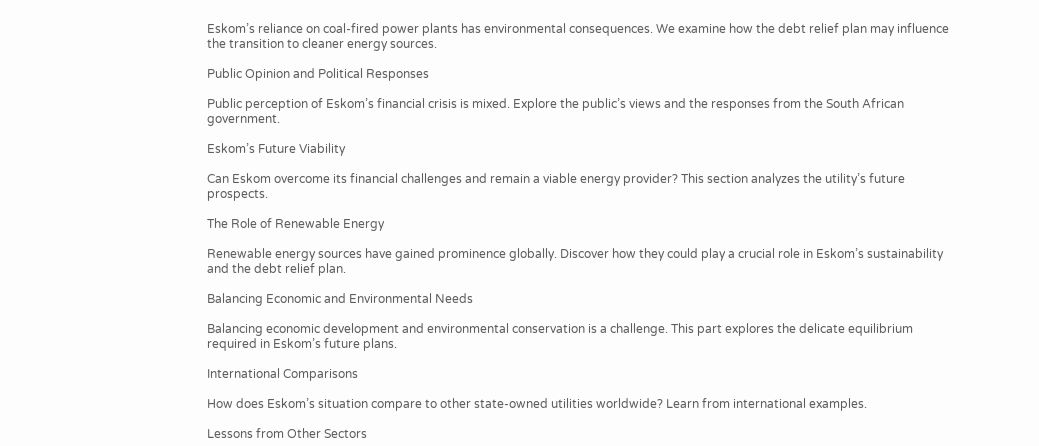Eskom’s reliance on coal-fired power plants has environmental consequences. We examine how the debt relief plan may influence the transition to cleaner energy sources.

Public Opinion and Political Responses

Public perception of Eskom’s financial crisis is mixed. Explore the public’s views and the responses from the South African government.

Eskom’s Future Viability

Can Eskom overcome its financial challenges and remain a viable energy provider? This section analyzes the utility’s future prospects.

The Role of Renewable Energy

Renewable energy sources have gained prominence globally. Discover how they could play a crucial role in Eskom’s sustainability and the debt relief plan.

Balancing Economic and Environmental Needs

Balancing economic development and environmental conservation is a challenge. This part explores the delicate equilibrium required in Eskom’s future plans.

International Comparisons

How does Eskom’s situation compare to other state-owned utilities worldwide? Learn from international examples.

Lessons from Other Sectors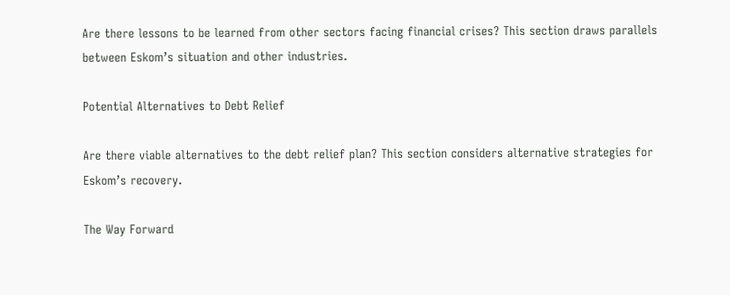Are there lessons to be learned from other sectors facing financial crises? This section draws parallels between Eskom’s situation and other industries.

Potential Alternatives to Debt Relief

Are there viable alternatives to the debt relief plan? This section considers alternative strategies for Eskom’s recovery.

The Way Forward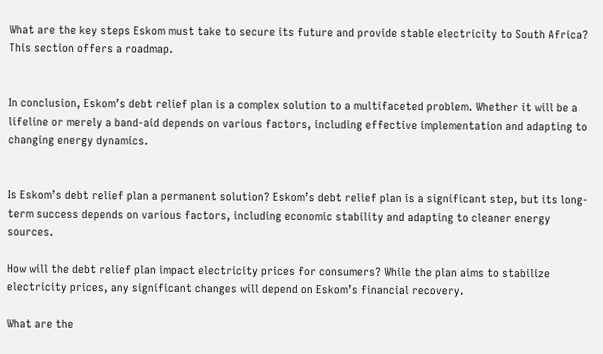What are the key steps Eskom must take to secure its future and provide stable electricity to South Africa? This section offers a roadmap.


In conclusion, Eskom’s debt relief plan is a complex solution to a multifaceted problem. Whether it will be a lifeline or merely a band-aid depends on various factors, including effective implementation and adapting to changing energy dynamics.


Is Eskom’s debt relief plan a permanent solution? Eskom’s debt relief plan is a significant step, but its long-term success depends on various factors, including economic stability and adapting to cleaner energy sources.

How will the debt relief plan impact electricity prices for consumers? While the plan aims to stabilize electricity prices, any significant changes will depend on Eskom’s financial recovery.

What are the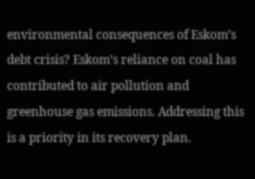environmental consequences of Eskom’s debt crisis? Eskom’s reliance on coal has contributed to air pollution and greenhouse gas emissions. Addressing this is a priority in its recovery plan.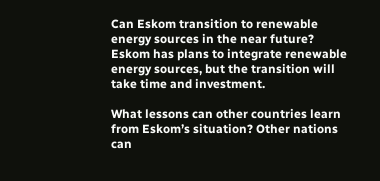Can Eskom transition to renewable energy sources in the near future? Eskom has plans to integrate renewable energy sources, but the transition will take time and investment.

What lessons can other countries learn from Eskom’s situation? Other nations can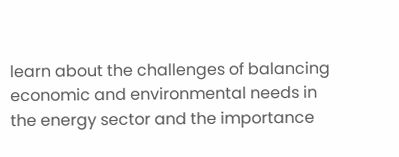learn about the challenges of balancing economic and environmental needs in the energy sector and the importance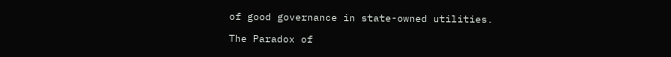of good governance in state-owned utilities.

The Paradox of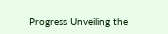Progress Unveiling the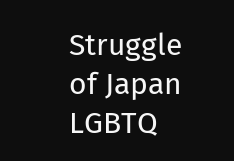Struggle of Japan LGBTQ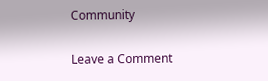Community

Leave a Comment